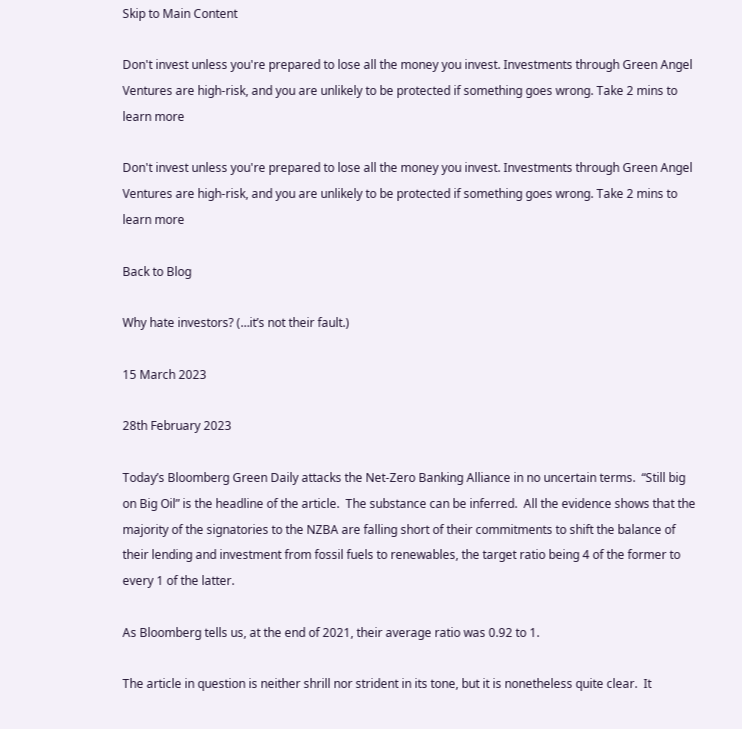Skip to Main Content

Don't invest unless you're prepared to lose all the money you invest. Investments through Green Angel Ventures are high-risk, and you are unlikely to be protected if something goes wrong. Take 2 mins to learn more

Don't invest unless you're prepared to lose all the money you invest. Investments through Green Angel Ventures are high-risk, and you are unlikely to be protected if something goes wrong. Take 2 mins to learn more

Back to Blog

Why hate investors? (…it’s not their fault.)

15 March 2023

28th February 2023

Today’s Bloomberg Green Daily attacks the Net-Zero Banking Alliance in no uncertain terms.  “Still big on Big Oil” is the headline of the article.  The substance can be inferred.  All the evidence shows that the majority of the signatories to the NZBA are falling short of their commitments to shift the balance of their lending and investment from fossil fuels to renewables, the target ratio being 4 of the former to every 1 of the latter.

As Bloomberg tells us, at the end of 2021, their average ratio was 0.92 to 1.

The article in question is neither shrill nor strident in its tone, but it is nonetheless quite clear.  It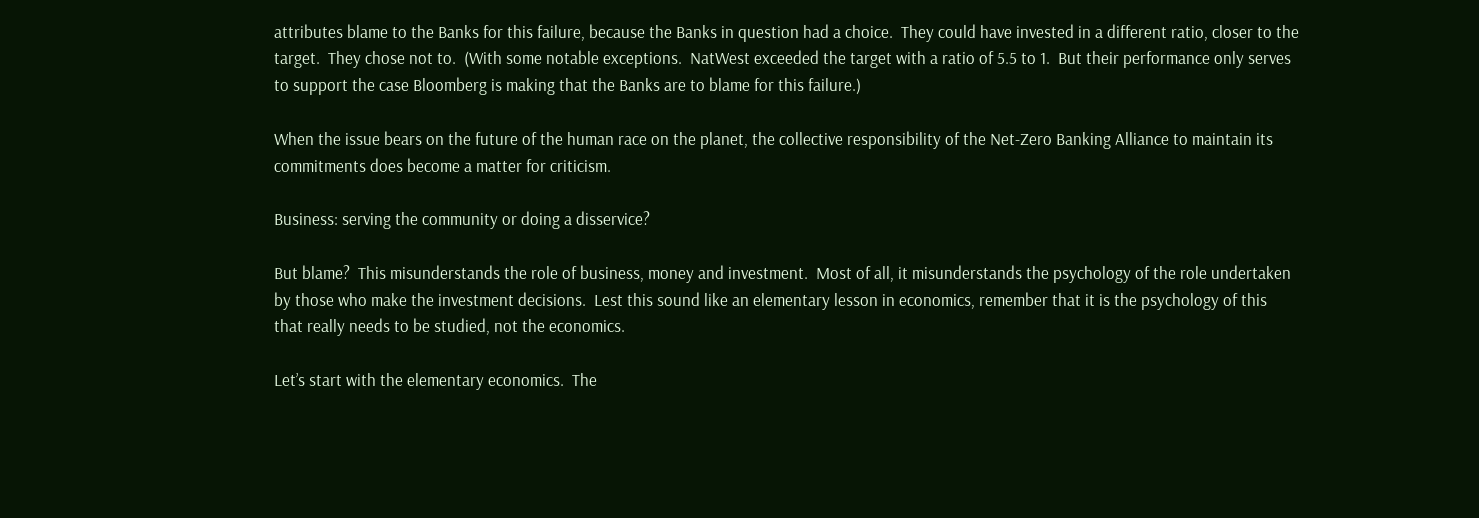attributes blame to the Banks for this failure, because the Banks in question had a choice.  They could have invested in a different ratio, closer to the target.  They chose not to.  (With some notable exceptions.  NatWest exceeded the target with a ratio of 5.5 to 1.  But their performance only serves to support the case Bloomberg is making that the Banks are to blame for this failure.)

When the issue bears on the future of the human race on the planet, the collective responsibility of the Net-Zero Banking Alliance to maintain its commitments does become a matter for criticism.

Business: serving the community or doing a disservice?

But blame?  This misunderstands the role of business, money and investment.  Most of all, it misunderstands the psychology of the role undertaken by those who make the investment decisions.  Lest this sound like an elementary lesson in economics, remember that it is the psychology of this that really needs to be studied, not the economics.

Let’s start with the elementary economics.  The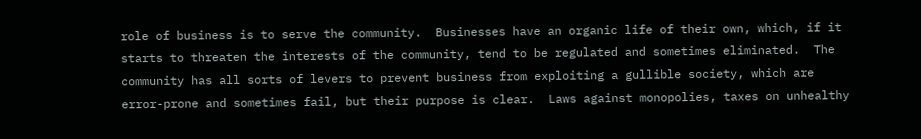role of business is to serve the community.  Businesses have an organic life of their own, which, if it starts to threaten the interests of the community, tend to be regulated and sometimes eliminated.  The community has all sorts of levers to prevent business from exploiting a gullible society, which are error-prone and sometimes fail, but their purpose is clear.  Laws against monopolies, taxes on unhealthy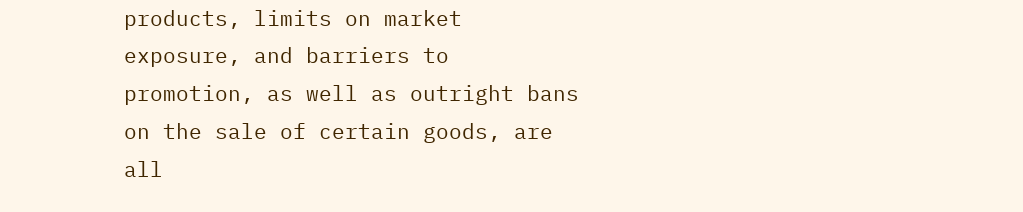products, limits on market exposure, and barriers to promotion, as well as outright bans on the sale of certain goods, are all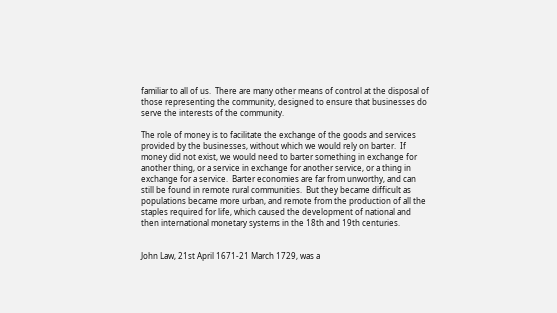familiar to all of us.  There are many other means of control at the disposal of those representing the community, designed to ensure that businesses do serve the interests of the community.

The role of money is to facilitate the exchange of the goods and services provided by the businesses, without which we would rely on barter.  If money did not exist, we would need to barter something in exchange for another thing, or a service in exchange for another service, or a thing in exchange for a service.  Barter economies are far from unworthy, and can still be found in remote rural communities.  But they became difficult as populations became more urban, and remote from the production of all the staples required for life, which caused the development of national and then international monetary systems in the 18th and 19th centuries.


John Law, 21st April 1671-21 March 1729, was a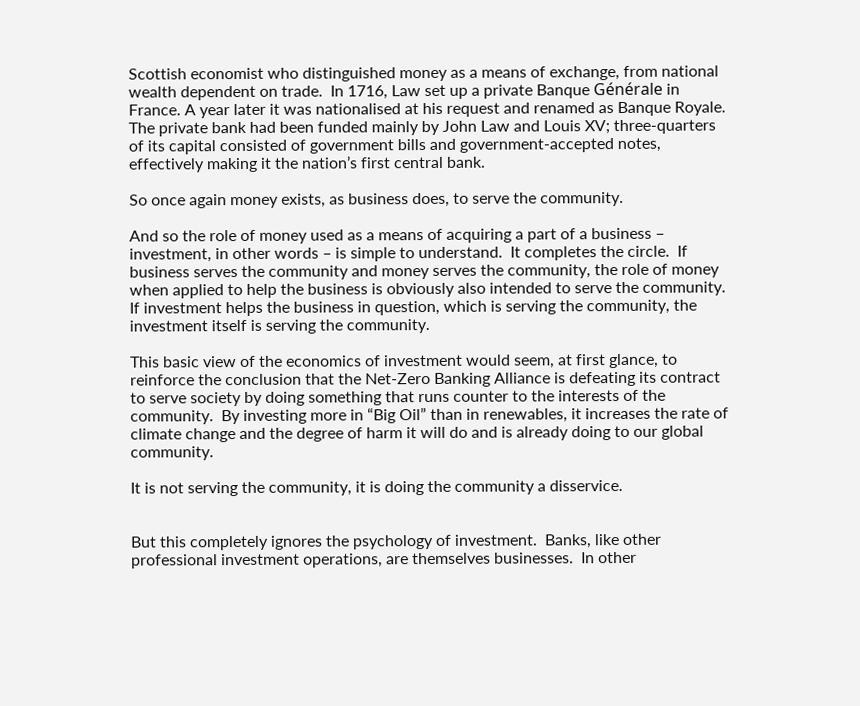Scottish economist who distinguished money as a means of exchange, from national wealth dependent on trade.  In 1716, Law set up a private Banque Générale in France. A year later it was nationalised at his request and renamed as Banque Royale. The private bank had been funded mainly by John Law and Louis XV; three-quarters of its capital consisted of government bills and government-accepted notes, effectively making it the nation’s first central bank.

So once again money exists, as business does, to serve the community.

And so the role of money used as a means of acquiring a part of a business – investment, in other words – is simple to understand.  It completes the circle.  If business serves the community and money serves the community, the role of money when applied to help the business is obviously also intended to serve the community.  If investment helps the business in question, which is serving the community, the investment itself is serving the community.

This basic view of the economics of investment would seem, at first glance, to reinforce the conclusion that the Net-Zero Banking Alliance is defeating its contract to serve society by doing something that runs counter to the interests of the community.  By investing more in “Big Oil” than in renewables, it increases the rate of climate change and the degree of harm it will do and is already doing to our global community.

It is not serving the community, it is doing the community a disservice.


But this completely ignores the psychology of investment.  Banks, like other professional investment operations, are themselves businesses.  In other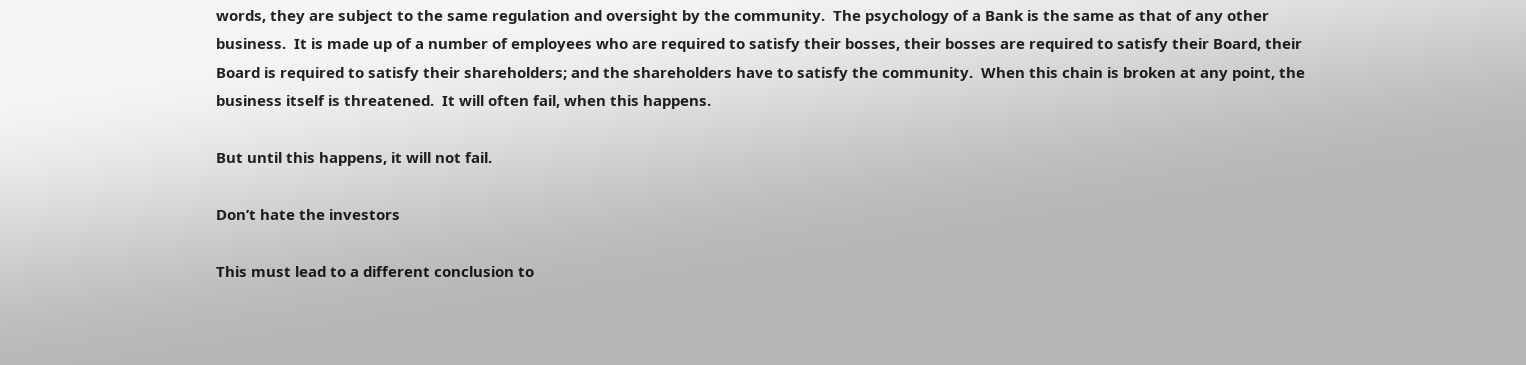words, they are subject to the same regulation and oversight by the community.  The psychology of a Bank is the same as that of any other business.  It is made up of a number of employees who are required to satisfy their bosses, their bosses are required to satisfy their Board, their Board is required to satisfy their shareholders; and the shareholders have to satisfy the community.  When this chain is broken at any point, the business itself is threatened.  It will often fail, when this happens.

But until this happens, it will not fail.

Don’t hate the investors

This must lead to a different conclusion to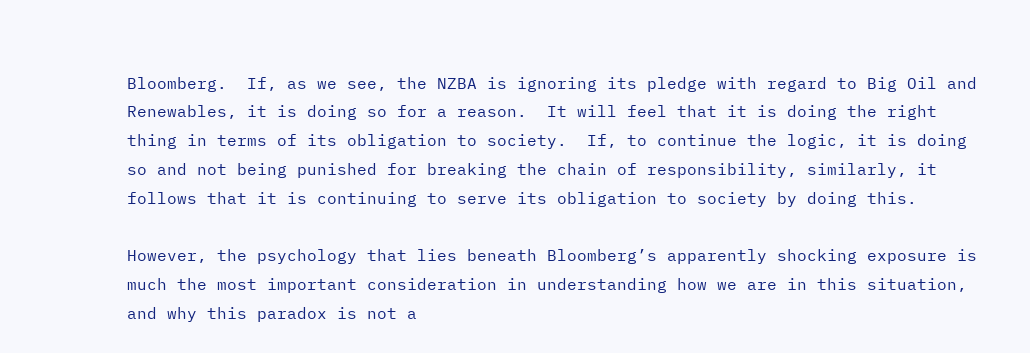Bloomberg.  If, as we see, the NZBA is ignoring its pledge with regard to Big Oil and Renewables, it is doing so for a reason.  It will feel that it is doing the right thing in terms of its obligation to society.  If, to continue the logic, it is doing so and not being punished for breaking the chain of responsibility, similarly, it follows that it is continuing to serve its obligation to society by doing this.

However, the psychology that lies beneath Bloomberg’s apparently shocking exposure is much the most important consideration in understanding how we are in this situation, and why this paradox is not a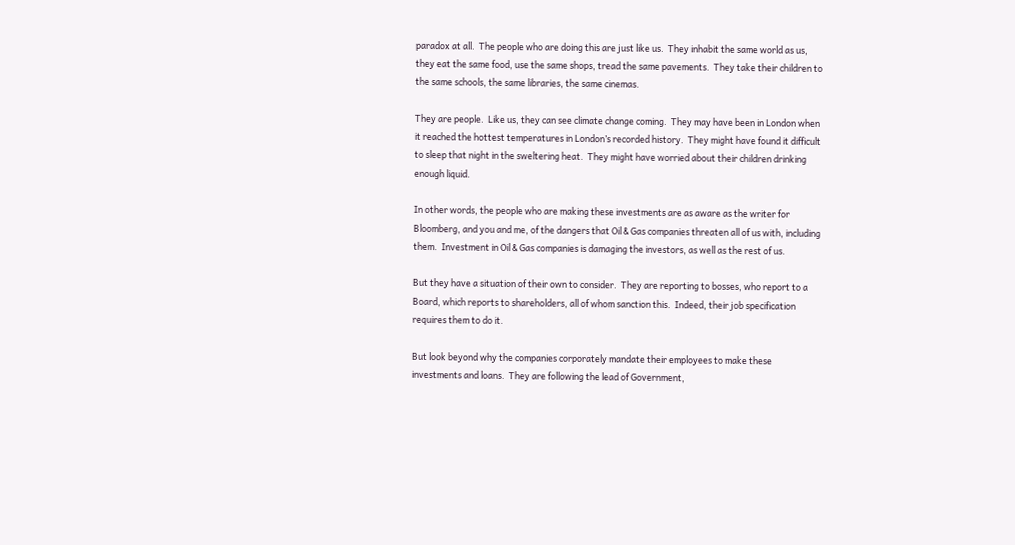paradox at all.  The people who are doing this are just like us.  They inhabit the same world as us, they eat the same food, use the same shops, tread the same pavements.  They take their children to the same schools, the same libraries, the same cinemas.

They are people.  Like us, they can see climate change coming.  They may have been in London when it reached the hottest temperatures in London’s recorded history.  They might have found it difficult to sleep that night in the sweltering heat.  They might have worried about their children drinking enough liquid.

In other words, the people who are making these investments are as aware as the writer for Bloomberg, and you and me, of the dangers that Oil & Gas companies threaten all of us with, including them.  Investment in Oil & Gas companies is damaging the investors, as well as the rest of us.

But they have a situation of their own to consider.  They are reporting to bosses, who report to a Board, which reports to shareholders, all of whom sanction this.  Indeed, their job specification requires them to do it.

But look beyond why the companies corporately mandate their employees to make these investments and loans.  They are following the lead of Government,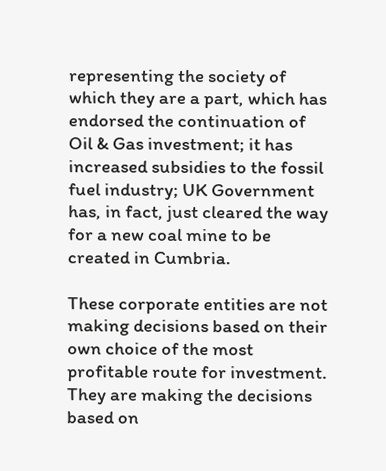representing the society of which they are a part, which has endorsed the continuation of Oil & Gas investment; it has increased subsidies to the fossil fuel industry; UK Government has, in fact, just cleared the way for a new coal mine to be created in Cumbria.

These corporate entities are not making decisions based on their own choice of the most profitable route for investment.  They are making the decisions based on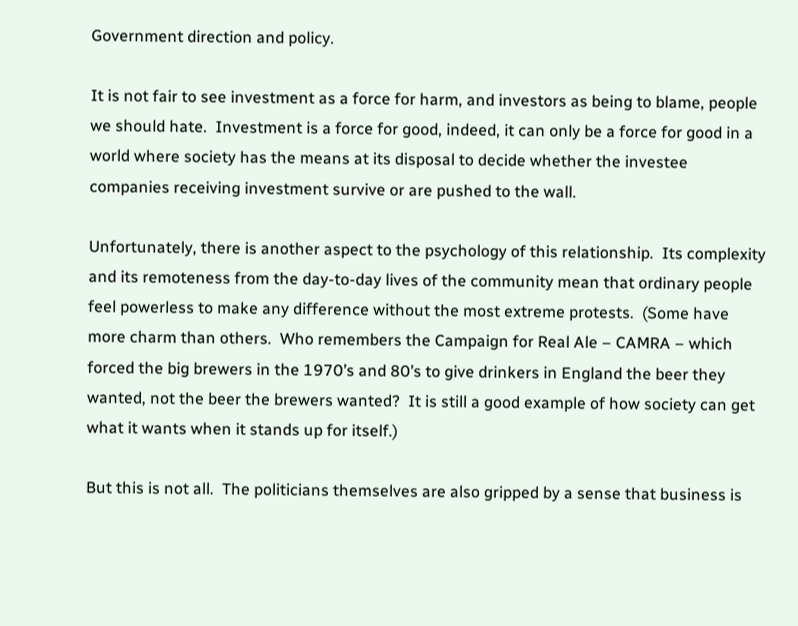Government direction and policy.

It is not fair to see investment as a force for harm, and investors as being to blame, people we should hate.  Investment is a force for good, indeed, it can only be a force for good in a world where society has the means at its disposal to decide whether the investee companies receiving investment survive or are pushed to the wall.

Unfortunately, there is another aspect to the psychology of this relationship.  Its complexity and its remoteness from the day-to-day lives of the community mean that ordinary people feel powerless to make any difference without the most extreme protests.  (Some have more charm than others.  Who remembers the Campaign for Real Ale – CAMRA – which forced the big brewers in the 1970’s and 80’s to give drinkers in England the beer they wanted, not the beer the brewers wanted?  It is still a good example of how society can get what it wants when it stands up for itself.)

But this is not all.  The politicians themselves are also gripped by a sense that business is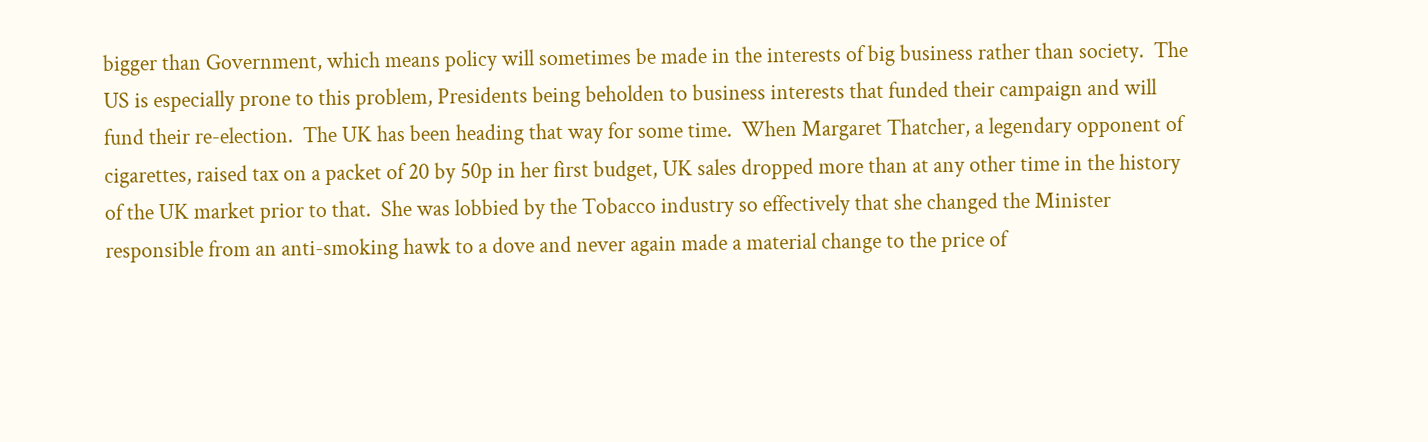bigger than Government, which means policy will sometimes be made in the interests of big business rather than society.  The US is especially prone to this problem, Presidents being beholden to business interests that funded their campaign and will fund their re-election.  The UK has been heading that way for some time.  When Margaret Thatcher, a legendary opponent of cigarettes, raised tax on a packet of 20 by 50p in her first budget, UK sales dropped more than at any other time in the history of the UK market prior to that.  She was lobbied by the Tobacco industry so effectively that she changed the Minister responsible from an anti-smoking hawk to a dove and never again made a material change to the price of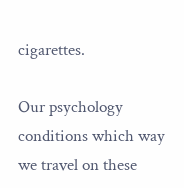cigarettes.

Our psychology conditions which way we travel on these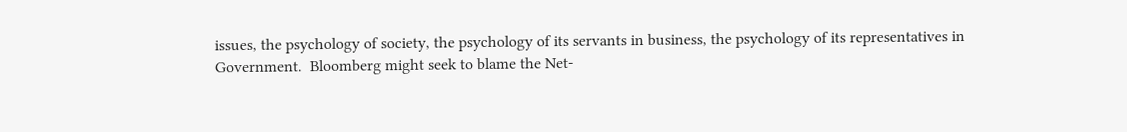issues, the psychology of society, the psychology of its servants in business, the psychology of its representatives in Government.  Bloomberg might seek to blame the Net-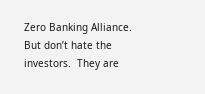Zero Banking Alliance.  But don’t hate the investors.  They are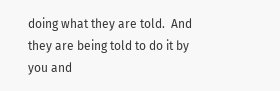doing what they are told.  And they are being told to do it by you and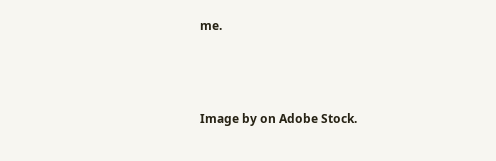me.



Image by on Adobe Stock.